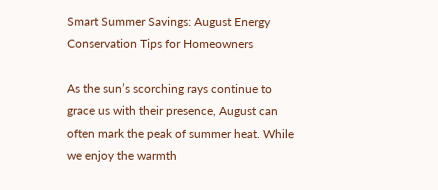Smart Summer Savings: August Energy Conservation Tips for Homeowners

As the sun’s scorching rays continue to grace us with their presence, August can often mark the peak of summer heat. While we enjoy the warmth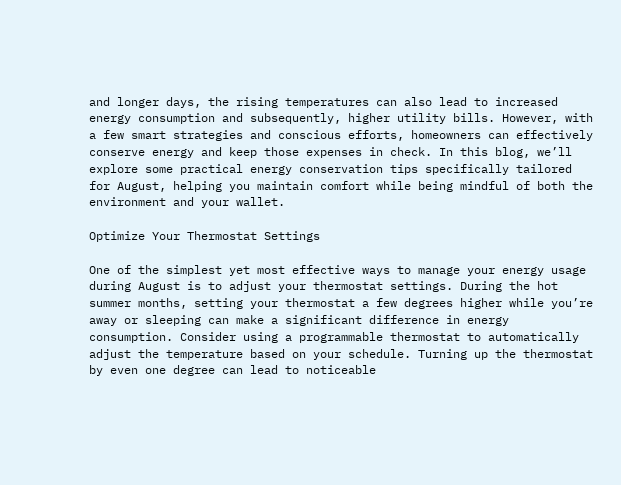and longer days, the rising temperatures can also lead to increased energy consumption and subsequently, higher utility bills. However, with a few smart strategies and conscious efforts, homeowners can effectively conserve energy and keep those expenses in check. In this blog, we’ll explore some practical energy conservation tips specifically tailored for August, helping you maintain comfort while being mindful of both the environment and your wallet.

Optimize Your Thermostat Settings

One of the simplest yet most effective ways to manage your energy usage during August is to adjust your thermostat settings. During the hot summer months, setting your thermostat a few degrees higher while you’re away or sleeping can make a significant difference in energy consumption. Consider using a programmable thermostat to automatically adjust the temperature based on your schedule. Turning up the thermostat by even one degree can lead to noticeable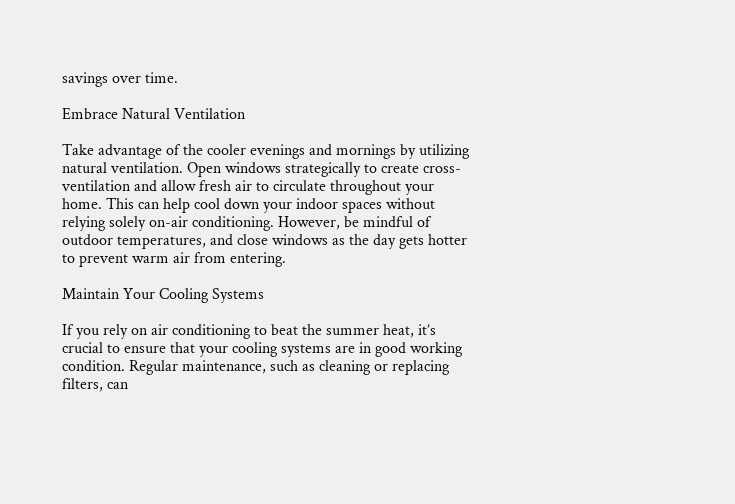savings over time.

Embrace Natural Ventilation

Take advantage of the cooler evenings and mornings by utilizing natural ventilation. Open windows strategically to create cross-ventilation and allow fresh air to circulate throughout your home. This can help cool down your indoor spaces without relying solely on-air conditioning. However, be mindful of outdoor temperatures, and close windows as the day gets hotter to prevent warm air from entering.

Maintain Your Cooling Systems

If you rely on air conditioning to beat the summer heat, it’s crucial to ensure that your cooling systems are in good working condition. Regular maintenance, such as cleaning or replacing filters, can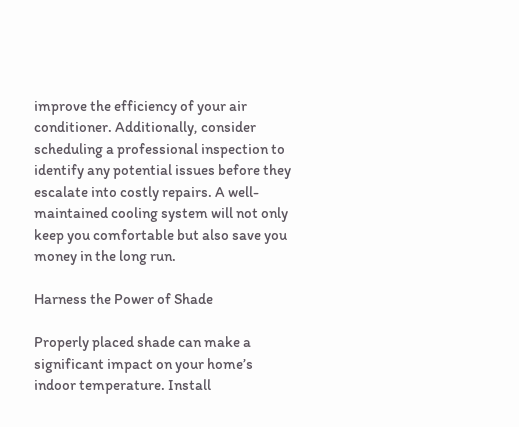improve the efficiency of your air conditioner. Additionally, consider scheduling a professional inspection to identify any potential issues before they escalate into costly repairs. A well-maintained cooling system will not only keep you comfortable but also save you money in the long run.

Harness the Power of Shade

Properly placed shade can make a significant impact on your home’s indoor temperature. Install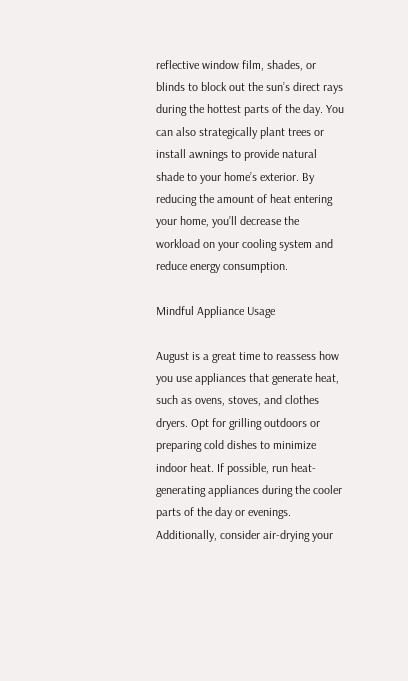reflective window film, shades, or blinds to block out the sun’s direct rays during the hottest parts of the day. You can also strategically plant trees or install awnings to provide natural shade to your home’s exterior. By reducing the amount of heat entering your home, you’ll decrease the workload on your cooling system and reduce energy consumption.

Mindful Appliance Usage

August is a great time to reassess how you use appliances that generate heat, such as ovens, stoves, and clothes dryers. Opt for grilling outdoors or preparing cold dishes to minimize indoor heat. If possible, run heat-generating appliances during the cooler parts of the day or evenings. Additionally, consider air-drying your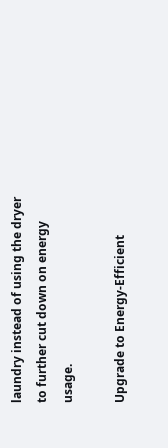laundry instead of using the dryer to further cut down on energy usage.

Upgrade to Energy-Efficient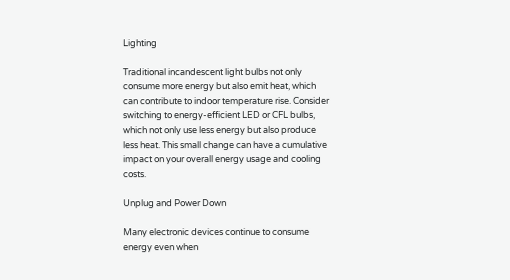Lighting

Traditional incandescent light bulbs not only consume more energy but also emit heat, which can contribute to indoor temperature rise. Consider switching to energy-efficient LED or CFL bulbs, which not only use less energy but also produce less heat. This small change can have a cumulative impact on your overall energy usage and cooling costs.

Unplug and Power Down

Many electronic devices continue to consume energy even when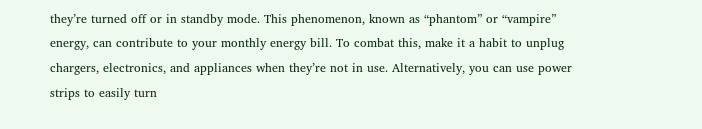they’re turned off or in standby mode. This phenomenon, known as “phantom” or “vampire” energy, can contribute to your monthly energy bill. To combat this, make it a habit to unplug chargers, electronics, and appliances when they’re not in use. Alternatively, you can use power strips to easily turn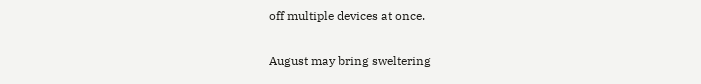off multiple devices at once.

August may bring sweltering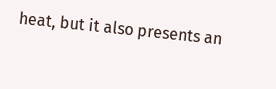heat, but it also presents an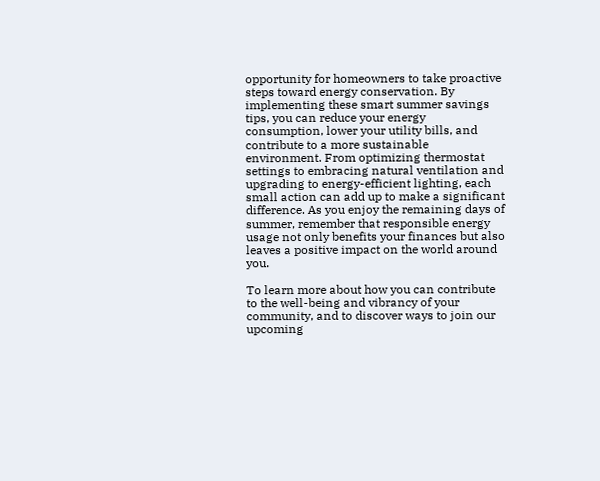opportunity for homeowners to take proactive steps toward energy conservation. By implementing these smart summer savings tips, you can reduce your energy consumption, lower your utility bills, and contribute to a more sustainable environment. From optimizing thermostat settings to embracing natural ventilation and upgrading to energy-efficient lighting, each small action can add up to make a significant difference. As you enjoy the remaining days of summer, remember that responsible energy usage not only benefits your finances but also leaves a positive impact on the world around you.

To learn more about how you can contribute to the well-being and vibrancy of your community, and to discover ways to join our upcoming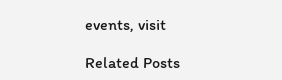events, visit

Related Posts